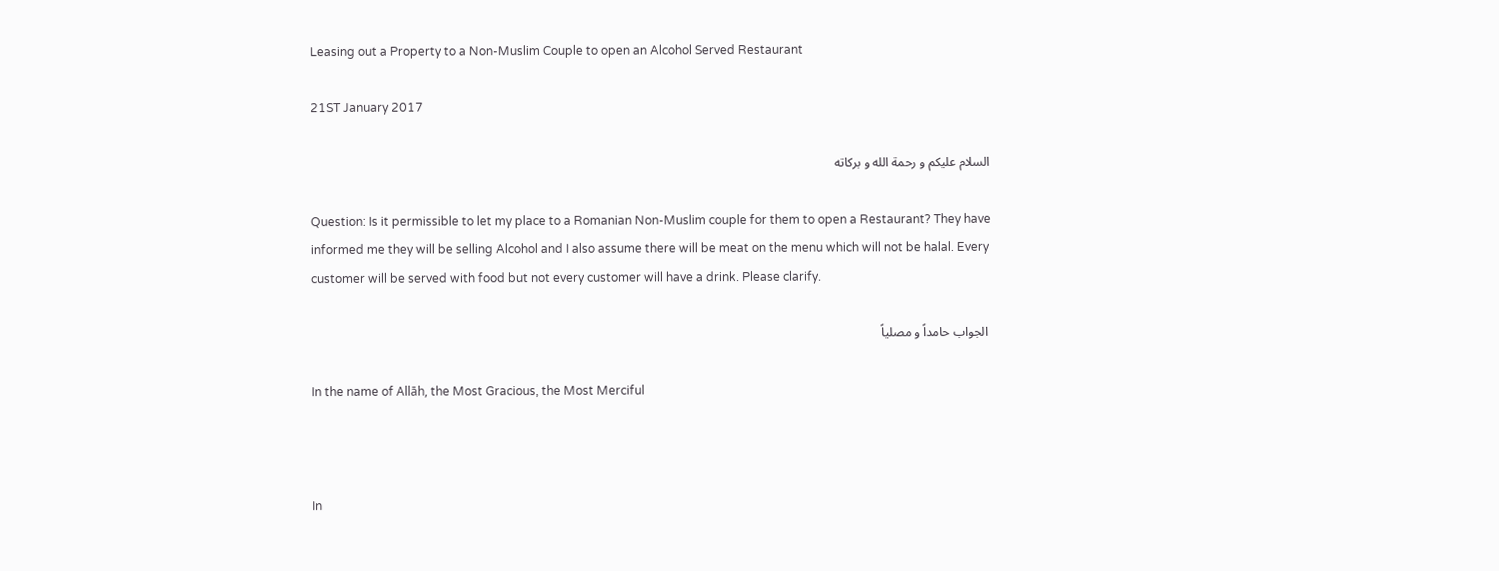Leasing out a Property to a Non-Muslim Couple to open an Alcohol Served Restaurant

21ST January 2017

السلام عليكم و رحمة الله و بركاته

Question: Is it permissible to let my place to a Romanian Non-Muslim couple for them to open a Restaurant? They have informed me they will be selling Alcohol and I also assume there will be meat on the menu which will not be halal. Every customer will be served with food but not every customer will have a drink. Please clarify.

 الجواب حامداً و مصلياً

In the name of Allāh, the Most Gracious, the Most Merciful



In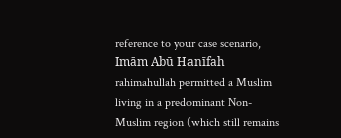reference to your case scenario, Imām Abū Hanīfah rahimahullah permitted a Muslim living in a predominant Non-Muslim region (which still remains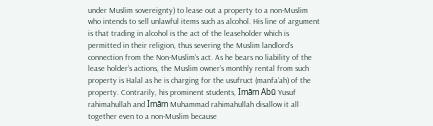under Muslim sovereignty) to lease out a property to a non-Muslim who intends to sell unlawful items such as alcohol. His line of argument is that trading in alcohol is the act of the leaseholder which is permitted in their religion, thus severing the Muslim landlord’s connection from the Non-Muslim’s act. As he bears no liability of the lease holder’s actions, the Muslim owner’s monthly rental from such property is Halal as he is charging for the usufruct (manfa’ah) of the property. Contrarily, his prominent students, Imām Abū Yusuf rahimahullah and Imām Muhammad rahimahullah disallow it all together even to a non-Muslim because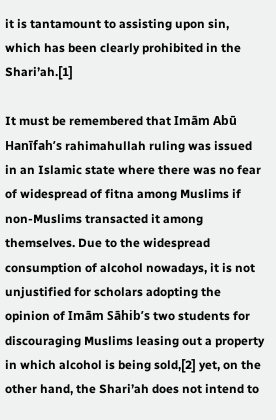it is tantamount to assisting upon sin, which has been clearly prohibited in the Shari’ah.[1]

It must be remembered that Imām Abū Hanīfah’s rahimahullah ruling was issued in an Islamic state where there was no fear of widespread of fitna among Muslims if non-Muslims transacted it among themselves. Due to the widespread consumption of alcohol nowadays, it is not unjustified for scholars adopting the opinion of Imām Sāhib’s two students for discouraging Muslims leasing out a property in which alcohol is being sold,[2] yet, on the other hand, the Shari’ah does not intend to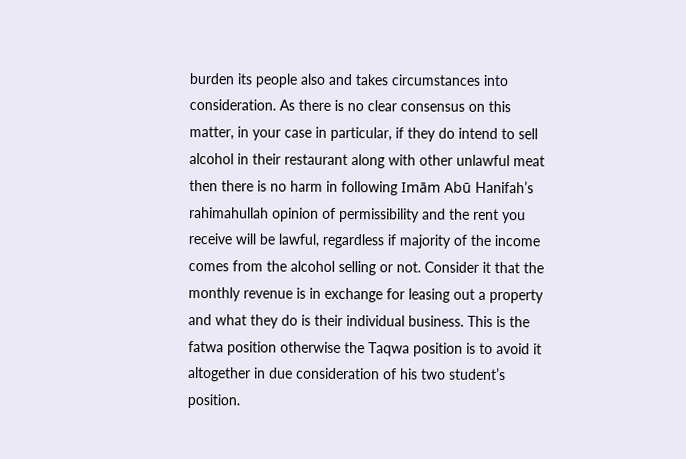burden its people also and takes circumstances into consideration. As there is no clear consensus on this matter, in your case in particular, if they do intend to sell alcohol in their restaurant along with other unlawful meat then there is no harm in following Imām Abū Hanifah’s rahimahullah opinion of permissibility and the rent you receive will be lawful, regardless if majority of the income comes from the alcohol selling or not. Consider it that the monthly revenue is in exchange for leasing out a property and what they do is their individual business. This is the fatwa position otherwise the Taqwa position is to avoid it altogether in due consideration of his two student’s position.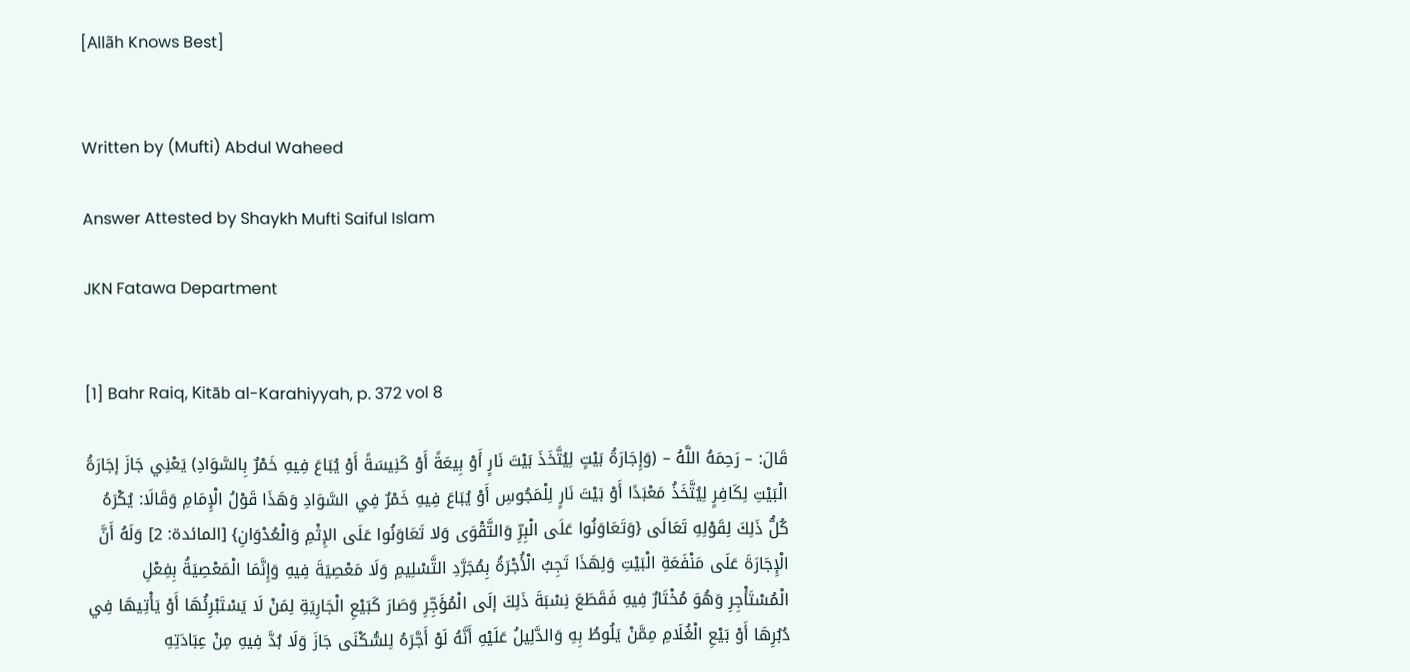[Allãh Knows Best]


Written by (Mufti) Abdul Waheed

Answer Attested by Shaykh Mufti Saiful Islam

JKN Fatawa Department


[1] Bahr Raiq, Kitāb al-Karahiyyah, p. 372 vol 8

قَالَ: – رَحِمَهُ اللَّهُ – (وَإِجَارَةُ بَيْتٍ لِيُتَّخَذَ بَيْتَ نَارٍ أَوْ بِيعَةً أَوْ كَنِيسَةً أَوْ يُبَاعَ فِيهِ خَمْرٌ بِالسَّوَادِ) يَعْنِي جَازَ إجَارَةُ الْبَيْتِ لِكَافِرٍ لِيُتَّخَذُ مَعْبَدًا أَوْ بَيْتَ نَارٍ لِلْمَجُوسِ أَوْ يُبَاعَ فِيهِ خَمْرٌ فِي السَّوَادِ وَهَذَا قَوْلُ الْإِمَامِ وَقَالَا: يُكْرَهُ كُلُّ ذَلِكَ لِقَوْلِهِ تَعَالَى {وَتَعَاوَنُوا عَلَى الْبِرِّ وَالتَّقْوَى وَلا تَعَاوَنُوا عَلَى الإِثْمِ وَالْعُدْوَانِ} [المائدة: 2] وَلَهُ أَنَّ الْإِجَارَةَ عَلَى مَنْفَعَةِ الْبَيْتِ وَلِهَذَا تَجِبُ الْأُجْرَةُ بِمُجَرَّدِ التَّسْلِيمِ وَلَا مَعْصِيَةَ فِيهِ وَإِنَّمَا الْمَعْصِيَةُ بِفِعْلِ الْمُسْتَأْجِرِ وَهُوَ مُخْتَارٌ فِيهِ فَقَطَعَ نِسْبَةَ ذَلِكَ إلَى الْمُؤَجِّرِ وَصَارَ كَبَيْعِ الْجَارِيَةِ لِمَنْ لَا يَسْتَبْرِئُهَا أَوْ يَأْتِيهَا فِي دُبُرِهَا أَوْ بَيْعِ الْغُلَامِ مِمَّنْ يَلُوطُ بِهِ وَالدَّلِيلُ عَلَيْهِ أَنَّهُ لَوْ أَجَّرَهُ لِلسُّكْنَى جَازَ وَلَا بُدَّ فِيهِ مِنْ عِبَادَتِهِ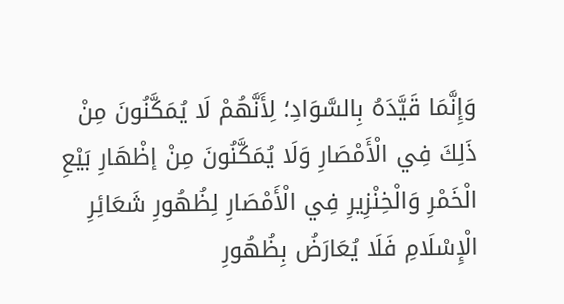وَإِنَّمَا قَيَّدَهُ بِالسَّوَادِ؛ لِأَنَّهُمْ لَا يُمَكَّنُونَ مِنْ ذَلِكَ فِي الْأَمْصَارِ وَلَا يُمَكَّنُونَ مِنْ إظْهَارِ بَيْعِ الْخَمْرِ وَالْخِنْزِيرِ فِي الْأَمْصَارِ لِظُهُورِ شَعَائِرِ الْإِسْلَامِ فَلَا يُعَارَضُ بِظُهُورِ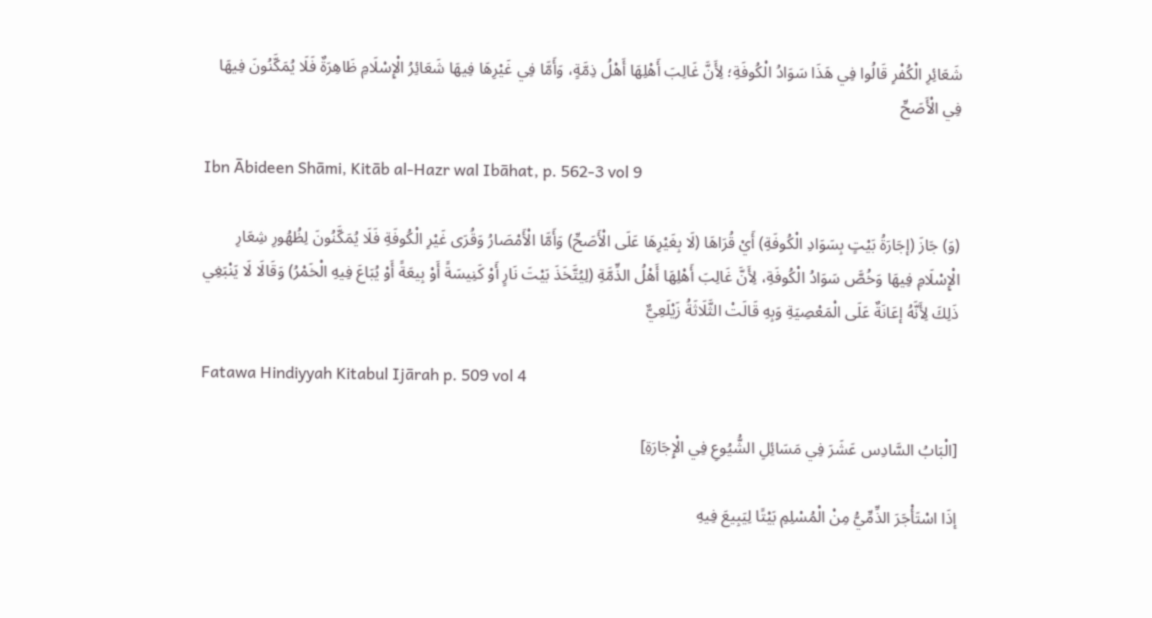شَعَائِرِ الْكُفْرِ قَالُوا فِي هَذَا سَوَادُ الْكُوفَةِ؛ لِأَنَّ غَالِبَ أَهْلِهَا أَهْلُ ذِمَّةٍ، وَأَمَّا فِي غَيْرِهَا فِيهَا شَعَائِرُ الْإِسْلَامِ ظَاهِرَةٌ فَلَا يُمَكَّنُونَ فِيهَا فِي الْأَصَحِّ

Ibn Ābideen Shāmi, Kitāb al-Hazr wal Ibāhat, p. 562-3 vol 9

(وَ) جَازَ (إجَارَةُ بَيْتٍ بِسَوَادِ الْكُوفَةِ) أَيْ قُرَاهَا (لَا بِغَيْرِهَا عَلَى الْأَصَحِّ) وَأَمَّا الْأَمْصَارُ وَقُرَى غَيْرِ الْكُوفَةِ فَلَا يُمَكَّنُونَ لِظُهُورِ شِعَارِ الْإِسْلَامِ فِيهَا وَخُصَّ سَوَادُ الْكُوفَةِ، لِأَنَّ غَالِبَ أَهْلِهَا أَهْلُ الذِّمَّةِ (لِيُتَّخَذَ بَيْتَ نَارٍ أَوْ كَنِيسَةً أَوْ بِيعَةً أَوْ يُبَاعَ فِيهِ الْخَمْرُ) وَقَالَا لَا يَنْبَغِي ذَلِكَ لِأَنَّهُ إعَانَةٌ عَلَى الْمَعْصِيَةِ وَبِهِ قَالَتْ الثَّلَاثَةُ زَيْلَعِيٌّ

Fatawa Hindiyyah Kitabul Ijārah p. 509 vol 4

[الْبَابُ السَّادِس عَشَرَ فِي مَسَائِلِ الشُّيُوعِ فِي الْإِجَارَةِ]

إذَا اسْتَأْجَرَ الذِّمِّيُّ مِنْ الْمُسْلِمِ بَيْتًا لِيَبِيعَ فِيهِ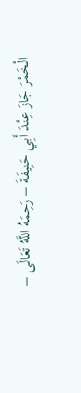الْخَمْرَ جَازَ عِنْدَ أَبِي حَنِيفَةَ – رَحِمَهُ اللَّهُ تَعَالَى –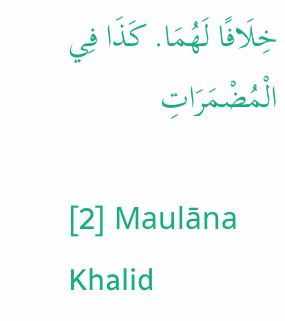خِلَافًا لَهُمَا. كَذَا فِي الْمُضْمَرَاتِ

[2] Maulāna Khalid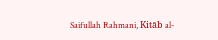Saifullah Rahmani, Kitāb al-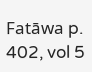Fatāwa p. 402, vol 5